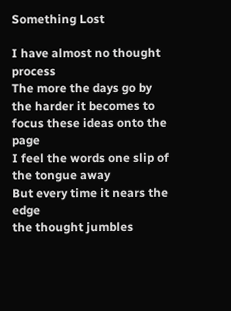Something Lost

I have almost no thought process
The more the days go by
the harder it becomes to focus these ideas onto the page
I feel the words one slip of the tongue away
But every time it nears the edge
the thought jumbles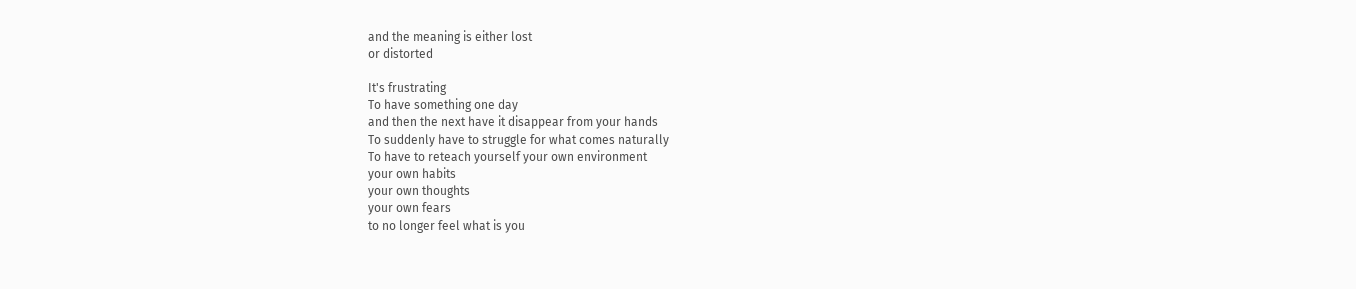and the meaning is either lost
or distorted

It's frustrating
To have something one day
and then the next have it disappear from your hands
To suddenly have to struggle for what comes naturally
To have to reteach yourself your own environment
your own habits
your own thoughts
your own fears
to no longer feel what is you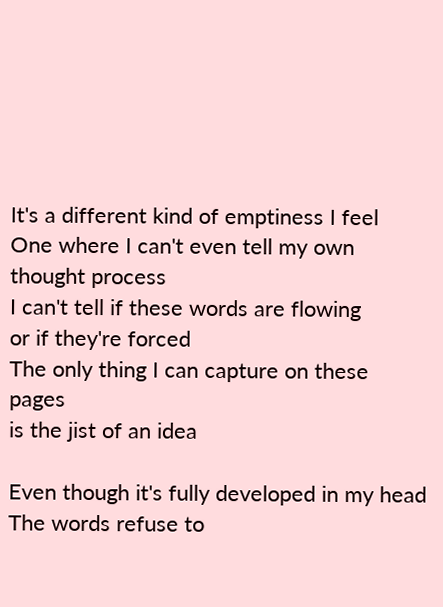It's a different kind of emptiness I feel
One where I can't even tell my own thought process
I can't tell if these words are flowing
or if they're forced
The only thing I can capture on these pages
is the jist of an idea

Even though it's fully developed in my head
The words refuse to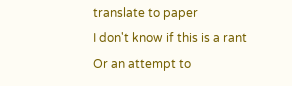translate to paper
I don't know if this is a rant
Or an attempt to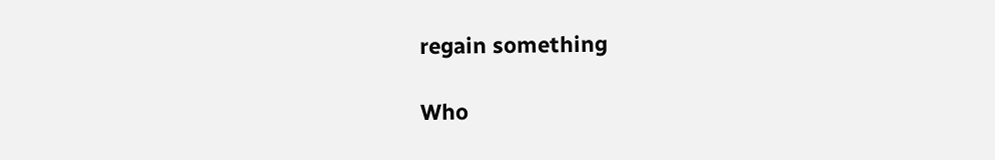regain something

Who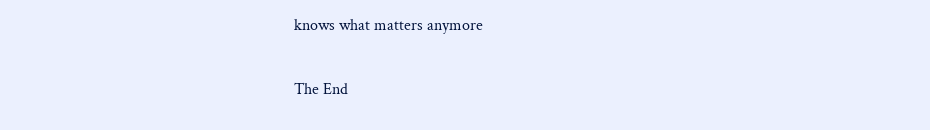knows what matters anymore

The End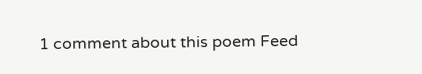1 comment about this poem Feed